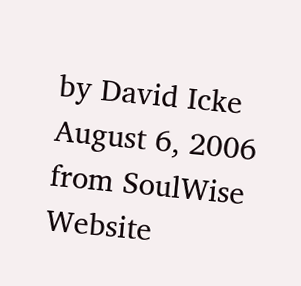by David Icke
August 6, 2006
from SoulWise Website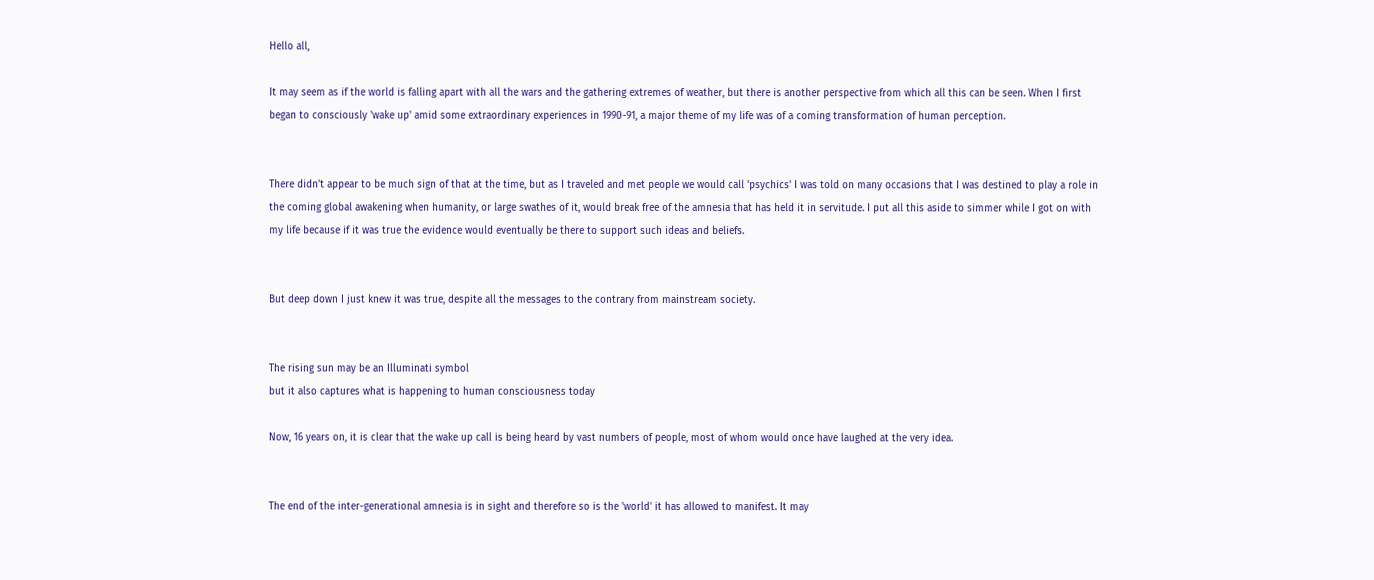Hello all,

It may seem as if the world is falling apart with all the wars and the gathering extremes of weather, but there is another perspective from which all this can be seen. When I first began to consciously 'wake up' amid some extraordinary experiences in 1990-91, a major theme of my life was of a coming transformation of human perception.


There didn't appear to be much sign of that at the time, but as I traveled and met people we would call 'psychics' I was told on many occasions that I was destined to play a role in the coming global awakening when humanity, or large swathes of it, would break free of the amnesia that has held it in servitude. I put all this aside to simmer while I got on with my life because if it was true the evidence would eventually be there to support such ideas and beliefs.


But deep down I just knew it was true, despite all the messages to the contrary from mainstream society.


The rising sun may be an Illuminati symbol
but it also captures what is happening to human consciousness today

Now, 16 years on, it is clear that the wake up call is being heard by vast numbers of people, most of whom would once have laughed at the very idea.


The end of the inter-generational amnesia is in sight and therefore so is the 'world' it has allowed to manifest. It may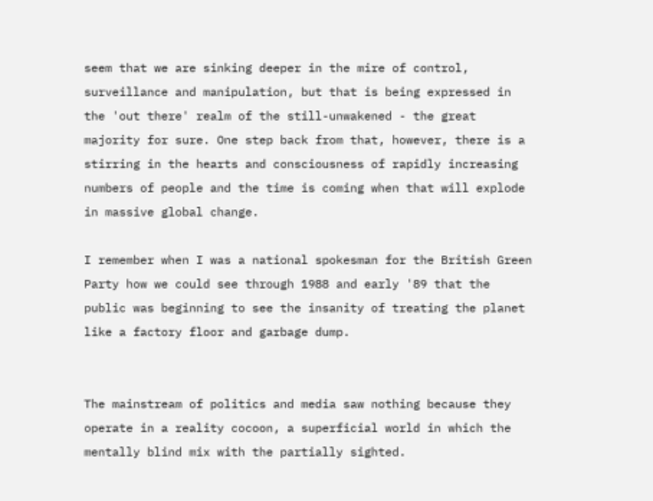seem that we are sinking deeper in the mire of control, surveillance and manipulation, but that is being expressed in the 'out there' realm of the still-unwakened - the great majority for sure. One step back from that, however, there is a stirring in the hearts and consciousness of rapidly increasing numbers of people and the time is coming when that will explode in massive global change.

I remember when I was a national spokesman for the British Green Party how we could see through 1988 and early '89 that the public was beginning to see the insanity of treating the planet like a factory floor and garbage dump.


The mainstream of politics and media saw nothing because they operate in a reality cocoon, a superficial world in which the mentally blind mix with the partially sighted.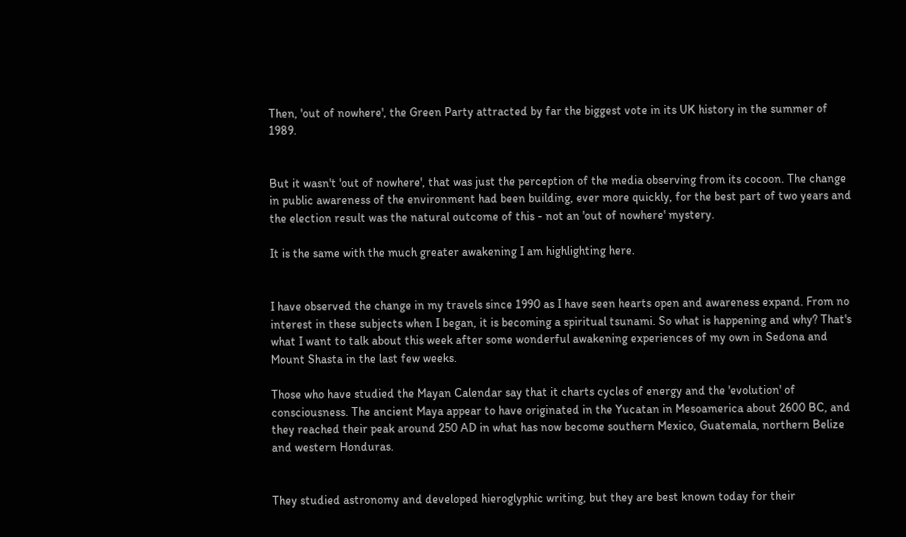Then, 'out of nowhere', the Green Party attracted by far the biggest vote in its UK history in the summer of 1989.


But it wasn't 'out of nowhere', that was just the perception of the media observing from its cocoon. The change in public awareness of the environment had been building, ever more quickly, for the best part of two years and the election result was the natural outcome of this - not an 'out of nowhere' mystery.

It is the same with the much greater awakening I am highlighting here.


I have observed the change in my travels since 1990 as I have seen hearts open and awareness expand. From no interest in these subjects when I began, it is becoming a spiritual tsunami. So what is happening and why? That's what I want to talk about this week after some wonderful awakening experiences of my own in Sedona and Mount Shasta in the last few weeks.

Those who have studied the Mayan Calendar say that it charts cycles of energy and the 'evolution' of consciousness. The ancient Maya appear to have originated in the Yucatan in Mesoamerica about 2600 BC, and they reached their peak around 250 AD in what has now become southern Mexico, Guatemala, northern Belize and western Honduras.


They studied astronomy and developed hieroglyphic writing, but they are best known today for their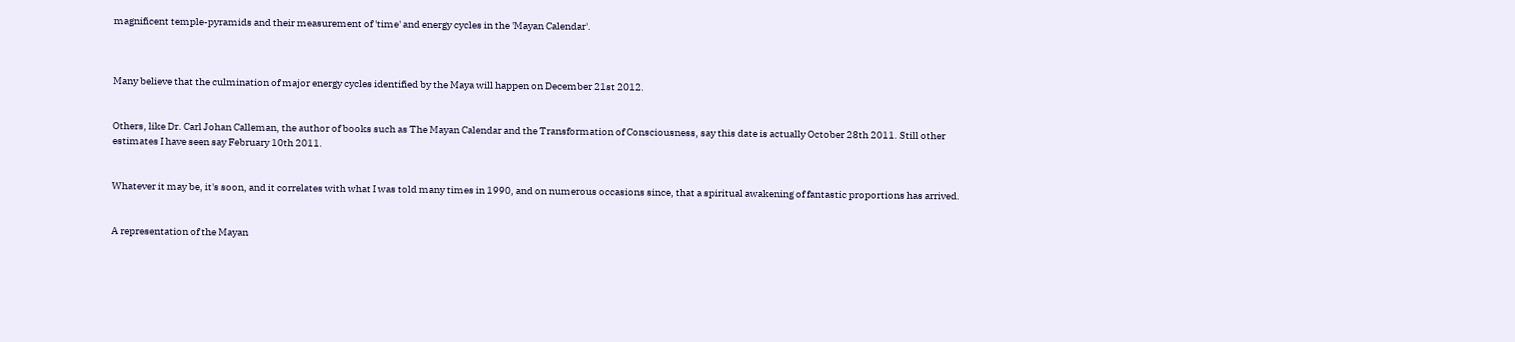magnificent temple-pyramids and their measurement of 'time' and energy cycles in the 'Mayan Calendar'.



Many believe that the culmination of major energy cycles identified by the Maya will happen on December 21st 2012.


Others, like Dr. Carl Johan Calleman, the author of books such as The Mayan Calendar and the Transformation of Consciousness, say this date is actually October 28th 2011. Still other estimates I have seen say February 10th 2011.


Whatever it may be, it's soon, and it correlates with what I was told many times in 1990, and on numerous occasions since, that a spiritual awakening of fantastic proportions has arrived.


A representation of the Mayan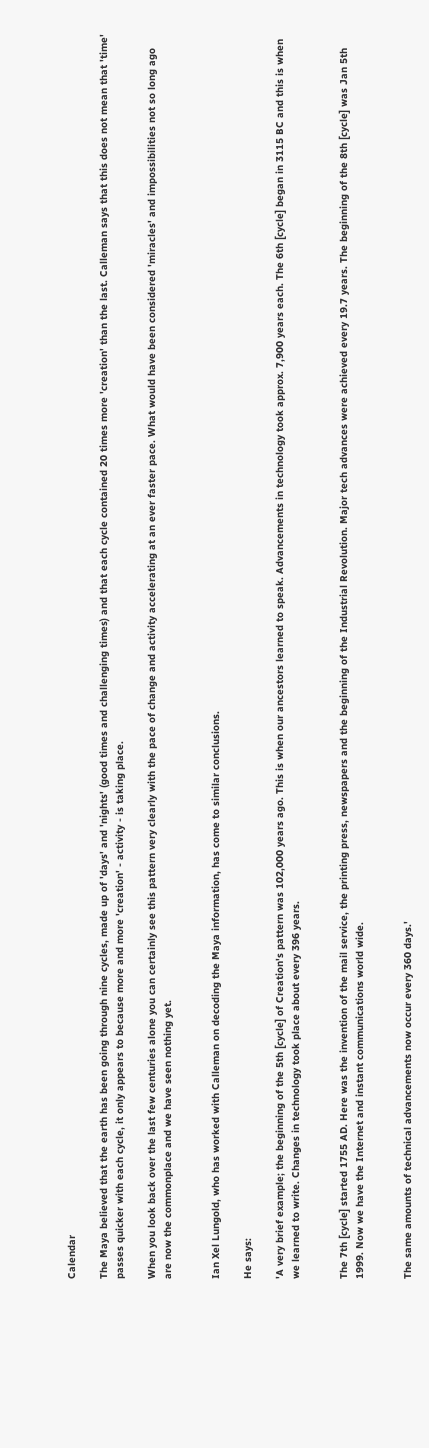Calendar

The Maya believed that the earth has been going through nine cycles, made up of 'days' and 'nights' (good times and challenging times) and that each cycle contained 20 times more 'creation' than the last. Calleman says that this does not mean that 'time' passes quicker with each cycle, it only appears to because more and more 'creation' - activity - is taking place.

When you look back over the last few centuries alone you can certainly see this pattern very clearly with the pace of change and activity accelerating at an ever faster pace. What would have been considered 'miracles' and impossibilities not so long ago are now the commonplace and we have seen nothing yet.


Ian Xel Lungold, who has worked with Calleman on decoding the Maya information, has come to similar conclusions.

He says:

'A very brief example; the beginning of the 5th [cycle] of Creation's pattern was 102,000 years ago. This is when our ancestors learned to speak. Advancements in technology took approx. 7,900 years each. The 6th [cycle] began in 3115 BC and this is when we learned to write. Changes in technology took place about every 396 years.


The 7th [cycle] started 1755 AD. Here was the invention of the mail service, the printing press, newspapers and the beginning of the Industrial Revolution. Major tech advances were achieved every 19.7 years. The beginning of the 8th [cycle] was Jan 5th 1999. Now we have the Internet and instant communications world wide.


The same amounts of technical advancements now occur every 360 days.'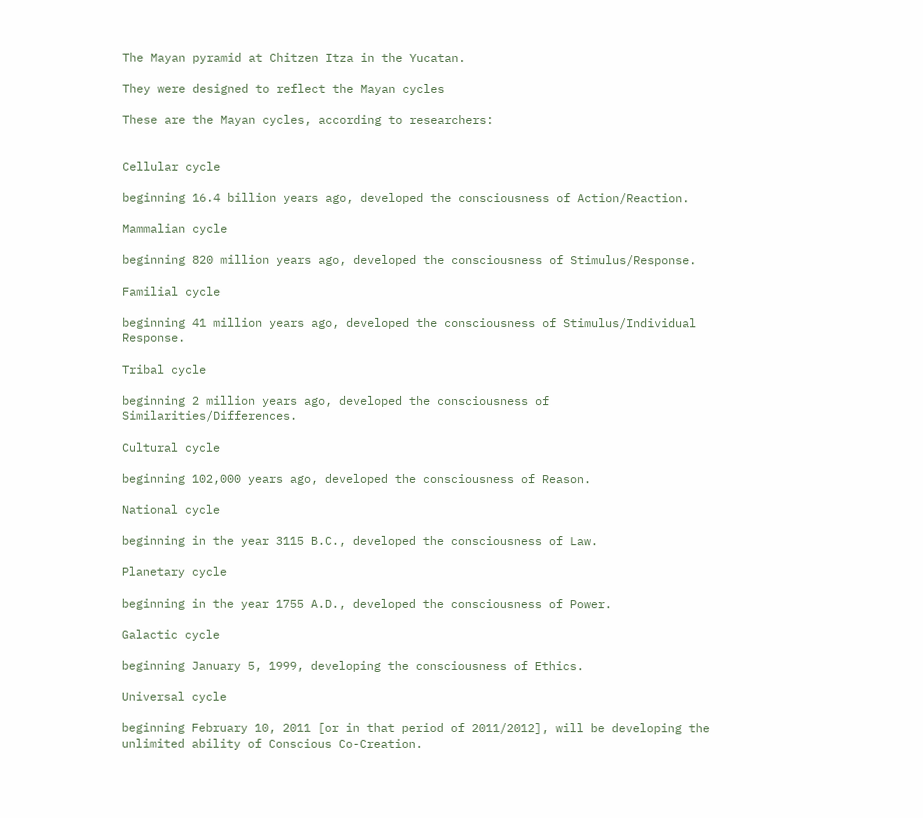The Mayan pyramid at Chitzen Itza in the Yucatan.

They were designed to reflect the Mayan cycles

These are the Mayan cycles, according to researchers:


Cellular cycle

beginning 16.4 billion years ago, developed the consciousness of Action/Reaction.

Mammalian cycle

beginning 820 million years ago, developed the consciousness of Stimulus/Response.

Familial cycle

beginning 41 million years ago, developed the consciousness of Stimulus/Individual Response.

Tribal cycle

beginning 2 million years ago, developed the consciousness of Similarities/Differences.

Cultural cycle

beginning 102,000 years ago, developed the consciousness of Reason.

National cycle

beginning in the year 3115 B.C., developed the consciousness of Law.

Planetary cycle

beginning in the year 1755 A.D., developed the consciousness of Power.

Galactic cycle

beginning January 5, 1999, developing the consciousness of Ethics.

Universal cycle

beginning February 10, 2011 [or in that period of 2011/2012], will be developing the unlimited ability of Conscious Co-Creation.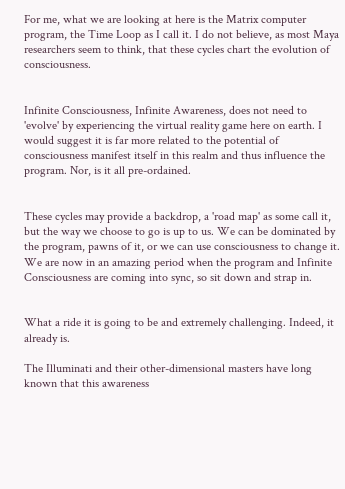For me, what we are looking at here is the Matrix computer program, the Time Loop as I call it. I do not believe, as most Maya researchers seem to think, that these cycles chart the evolution of consciousness.


Infinite Consciousness, Infinite Awareness, does not need to 'evolve' by experiencing the virtual reality game here on earth. I would suggest it is far more related to the potential of consciousness manifest itself in this realm and thus influence the program. Nor, is it all pre-ordained.


These cycles may provide a backdrop, a 'road map' as some call it, but the way we choose to go is up to us. We can be dominated by the program, pawns of it, or we can use consciousness to change it. We are now in an amazing period when the program and Infinite Consciousness are coming into sync, so sit down and strap in.


What a ride it is going to be and extremely challenging. Indeed, it already is.

The Illuminati and their other-dimensional masters have long known that this awareness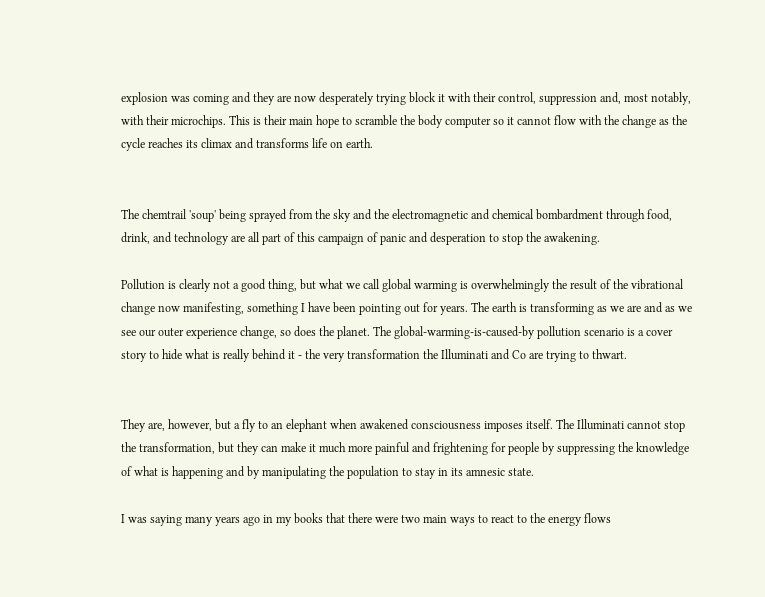explosion was coming and they are now desperately trying block it with their control, suppression and, most notably, with their microchips. This is their main hope to scramble the body computer so it cannot flow with the change as the cycle reaches its climax and transforms life on earth.


The chemtrail 'soup' being sprayed from the sky and the electromagnetic and chemical bombardment through food, drink, and technology are all part of this campaign of panic and desperation to stop the awakening.

Pollution is clearly not a good thing, but what we call global warming is overwhelmingly the result of the vibrational change now manifesting, something I have been pointing out for years. The earth is transforming as we are and as we see our outer experience change, so does the planet. The global-warming-is-caused-by pollution scenario is a cover story to hide what is really behind it - the very transformation the Illuminati and Co are trying to thwart.


They are, however, but a fly to an elephant when awakened consciousness imposes itself. The Illuminati cannot stop the transformation, but they can make it much more painful and frightening for people by suppressing the knowledge of what is happening and by manipulating the population to stay in its amnesic state.

I was saying many years ago in my books that there were two main ways to react to the energy flows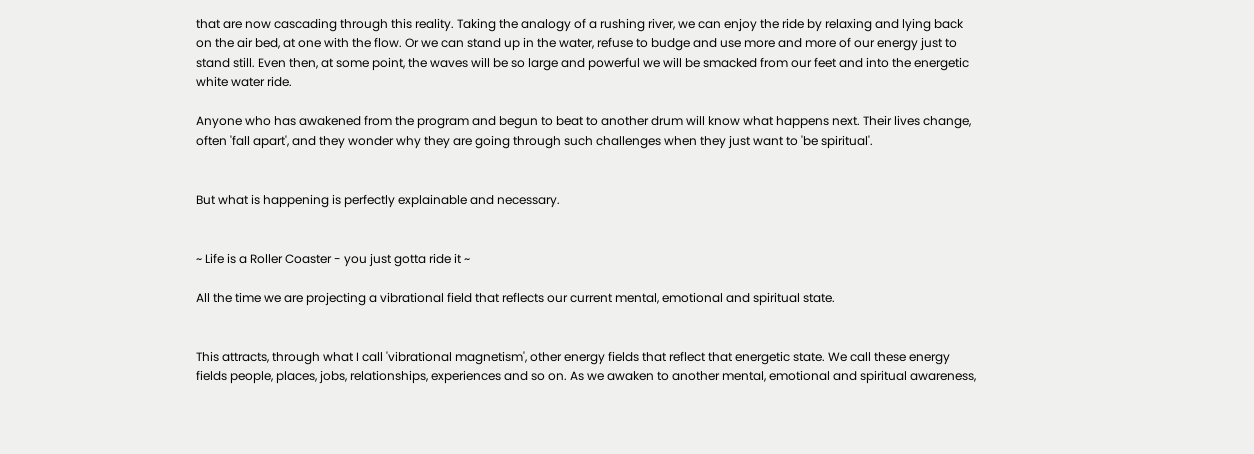that are now cascading through this reality. Taking the analogy of a rushing river, we can enjoy the ride by relaxing and lying back on the air bed, at one with the flow. Or we can stand up in the water, refuse to budge and use more and more of our energy just to stand still. Even then, at some point, the waves will be so large and powerful we will be smacked from our feet and into the energetic white water ride.

Anyone who has awakened from the program and begun to beat to another drum will know what happens next. Their lives change, often 'fall apart', and they wonder why they are going through such challenges when they just want to 'be spiritual'.


But what is happening is perfectly explainable and necessary.


~ Life is a Roller Coaster - you just gotta ride it ~

All the time we are projecting a vibrational field that reflects our current mental, emotional and spiritual state.


This attracts, through what I call 'vibrational magnetism', other energy fields that reflect that energetic state. We call these energy fields people, places, jobs, relationships, experiences and so on. As we awaken to another mental, emotional and spiritual awareness,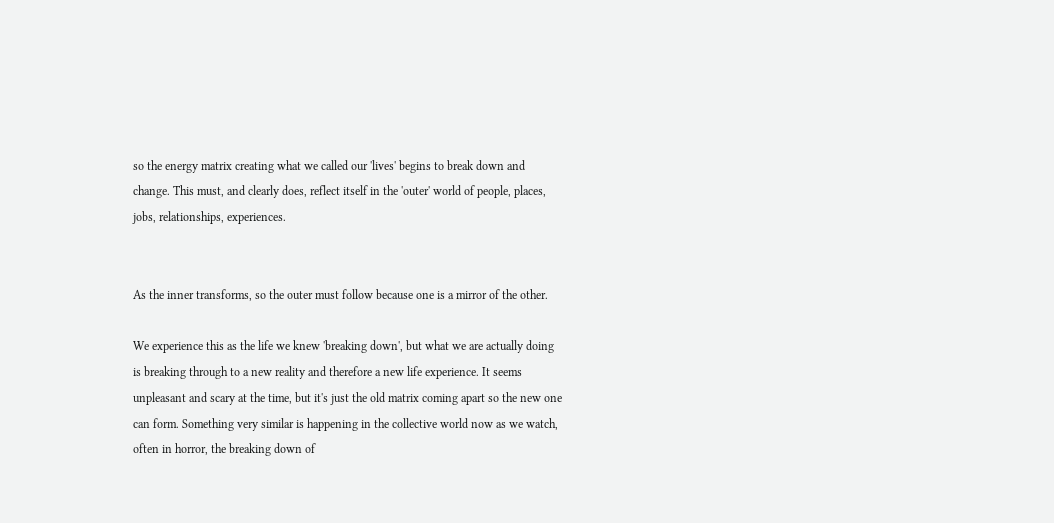so the energy matrix creating what we called our 'lives' begins to break down and change. This must, and clearly does, reflect itself in the 'outer' world of people, places, jobs, relationships, experiences.


As the inner transforms, so the outer must follow because one is a mirror of the other.

We experience this as the life we knew 'breaking down', but what we are actually doing is breaking through to a new reality and therefore a new life experience. It seems unpleasant and scary at the time, but it's just the old matrix coming apart so the new one can form. Something very similar is happening in the collective world now as we watch, often in horror, the breaking down of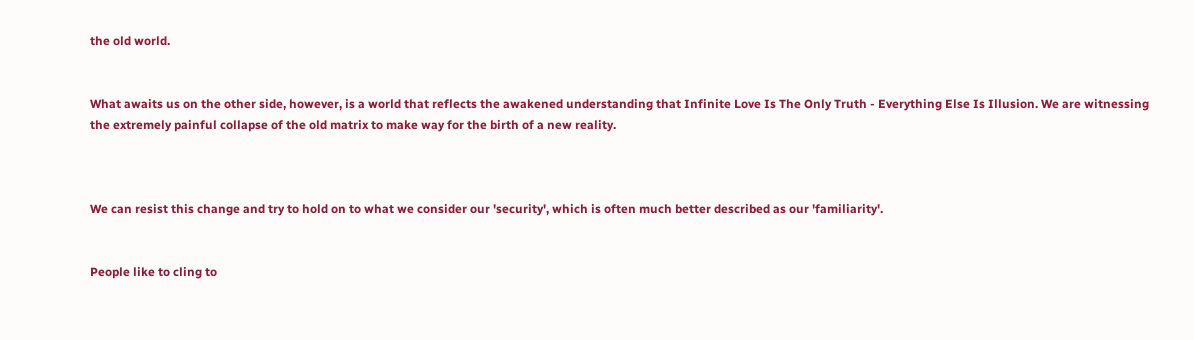the old world.


What awaits us on the other side, however, is a world that reflects the awakened understanding that Infinite Love Is The Only Truth - Everything Else Is Illusion. We are witnessing the extremely painful collapse of the old matrix to make way for the birth of a new reality.



We can resist this change and try to hold on to what we consider our 'security', which is often much better described as our 'familiarity'.


People like to cling to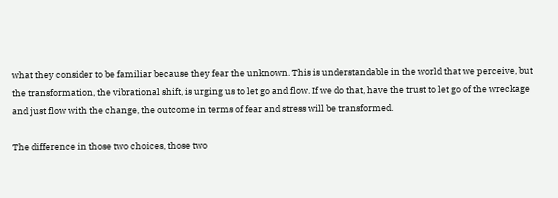what they consider to be familiar because they fear the unknown. This is understandable in the world that we perceive, but the transformation, the vibrational shift, is urging us to let go and flow. If we do that, have the trust to let go of the wreckage and just flow with the change, the outcome in terms of fear and stress will be transformed.

The difference in those two choices, those two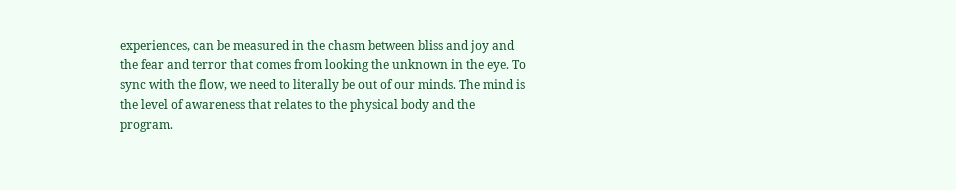experiences, can be measured in the chasm between bliss and joy and the fear and terror that comes from looking the unknown in the eye. To sync with the flow, we need to literally be out of our minds. The mind is the level of awareness that relates to the physical body and the program.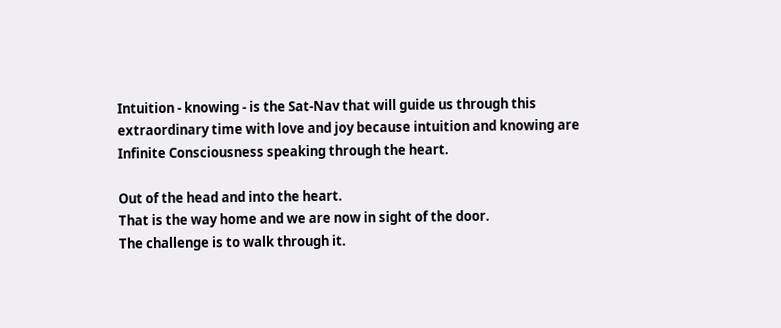Intuition - knowing - is the Sat-Nav that will guide us through this extraordinary time with love and joy because intuition and knowing are Infinite Consciousness speaking through the heart.

Out of the head and into the heart.
That is the way home and we are now in sight of the door.
The challenge is to walk through it.